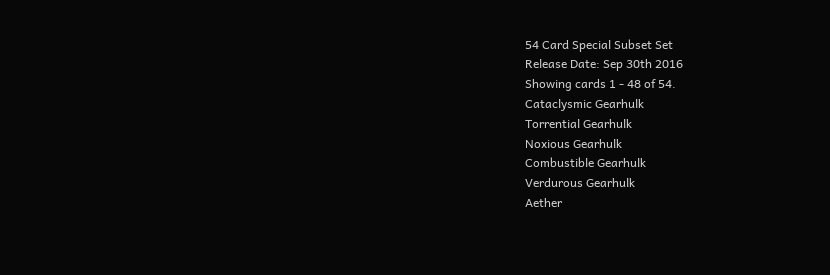54 Card Special Subset Set
Release Date: Sep 30th 2016
Showing cards 1 - 48 of 54.
Cataclysmic Gearhulk
Torrential Gearhulk
Noxious Gearhulk
Combustible Gearhulk
Verdurous Gearhulk
Aether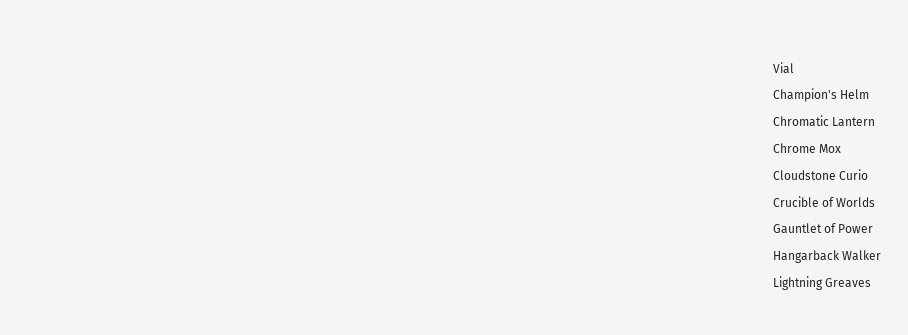Vial
Champion's Helm
Chromatic Lantern
Chrome Mox
Cloudstone Curio
Crucible of Worlds
Gauntlet of Power
Hangarback Walker
Lightning Greaves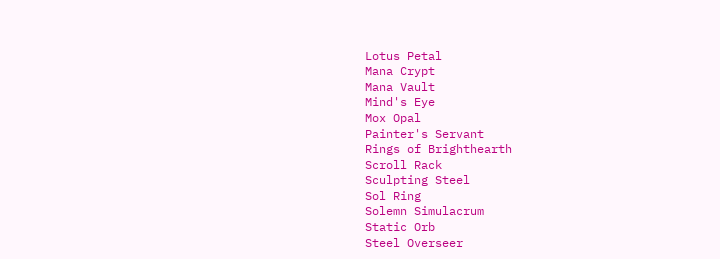Lotus Petal
Mana Crypt
Mana Vault
Mind's Eye
Mox Opal
Painter's Servant
Rings of Brighthearth
Scroll Rack
Sculpting Steel
Sol Ring
Solemn Simulacrum
Static Orb
Steel Overseer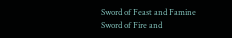Sword of Feast and Famine
Sword of Fire and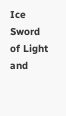Ice
Sword of Light and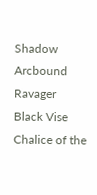Shadow
Arcbound Ravager
Black Vise
Chalice of the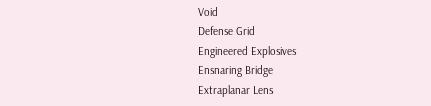Void
Defense Grid
Engineered Explosives
Ensnaring Bridge
Extraplanar Lens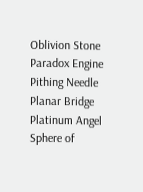Oblivion Stone
Paradox Engine
Pithing Needle
Planar Bridge
Platinum Angel
Sphere of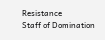Resistance
Staff of Domination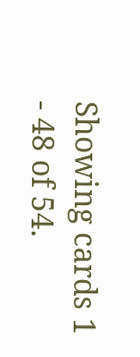Showing cards 1 - 48 of 54.